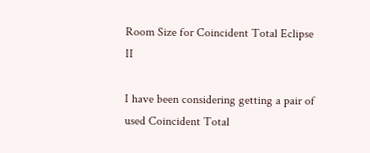Room Size for Coincident Total Eclipse II

I have been considering getting a pair of used Coincident Total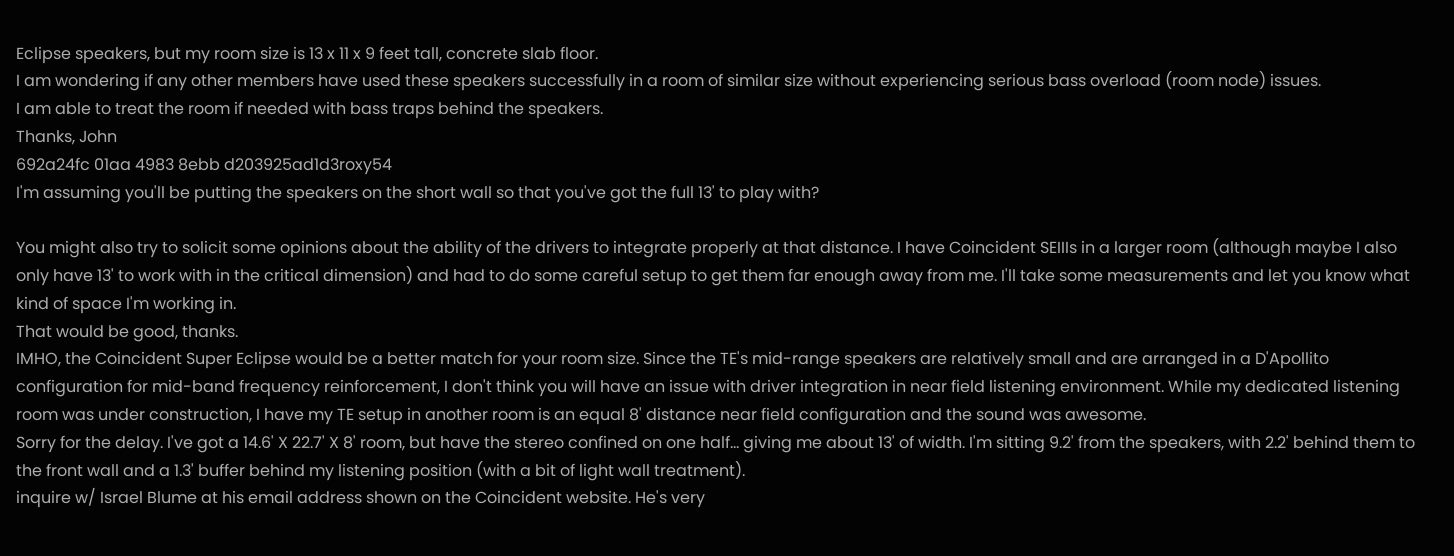Eclipse speakers, but my room size is 13 x 11 x 9 feet tall, concrete slab floor.
I am wondering if any other members have used these speakers successfully in a room of similar size without experiencing serious bass overload (room node) issues.
I am able to treat the room if needed with bass traps behind the speakers.
Thanks, John
692a24fc 01aa 4983 8ebb d203925ad1d3roxy54
I'm assuming you'll be putting the speakers on the short wall so that you've got the full 13' to play with?

You might also try to solicit some opinions about the ability of the drivers to integrate properly at that distance. I have Coincident SEIIIs in a larger room (although maybe I also only have 13' to work with in the critical dimension) and had to do some careful setup to get them far enough away from me. I'll take some measurements and let you know what kind of space I'm working in.
That would be good, thanks.
IMHO, the Coincident Super Eclipse would be a better match for your room size. Since the TE's mid-range speakers are relatively small and are arranged in a D'Apollito configuration for mid-band frequency reinforcement, I don't think you will have an issue with driver integration in near field listening environment. While my dedicated listening room was under construction, I have my TE setup in another room is an equal 8' distance near field configuration and the sound was awesome.
Sorry for the delay. I've got a 14.6' X 22.7' X 8' room, but have the stereo confined on one half... giving me about 13' of width. I'm sitting 9.2' from the speakers, with 2.2' behind them to the front wall and a 1.3' buffer behind my listening position (with a bit of light wall treatment).
inquire w/ Israel Blume at his email address shown on the Coincident website. He's very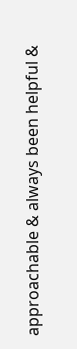approachable & always been helpful &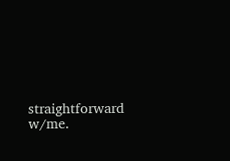straightforward w/me.